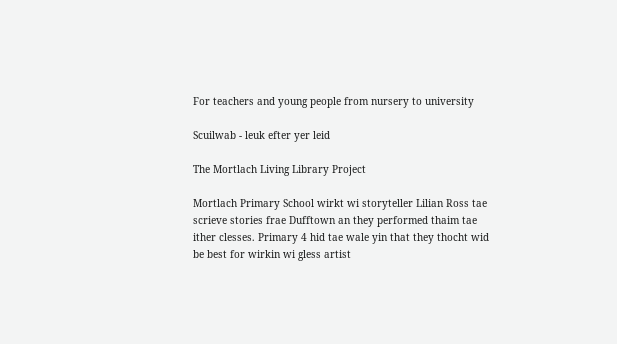For teachers and young people from nursery to university

Scuilwab - leuk efter yer leid

The Mortlach Living Library Project

Mortlach Primary School wirkt wi storyteller Lilian Ross tae scrieve stories frae Dufftown an they performed thaim tae ither clesses. Primary 4 hid tae wale yin that they thocht wid be best for wirkin wi gless artist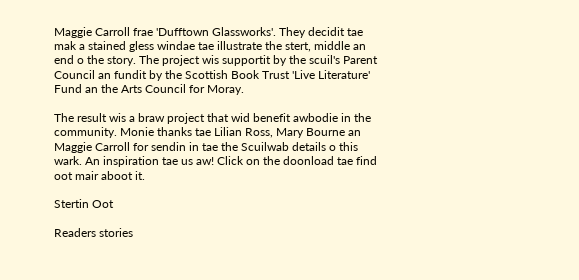Maggie Carroll frae 'Dufftown Glassworks'. They decidit tae mak a stained gless windae tae illustrate the stert, middle an end o the story. The project wis supportit by the scuil's Parent Council an fundit by the Scottish Book Trust 'Live Literature' Fund an the Arts Council for Moray.

The result wis a braw project that wid benefit awbodie in the community. Monie thanks tae Lilian Ross, Mary Bourne an Maggie Carroll for sendin in tae the Scuilwab details o this wark. An inspiration tae us aw! Click on the doonload tae find oot mair aboot it.

Stertin Oot

Readers stories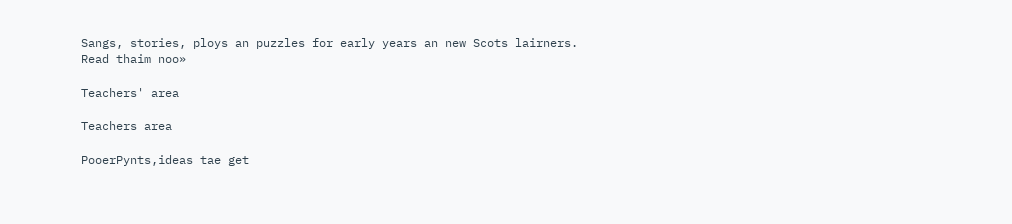Sangs, stories, ploys an puzzles for early years an new Scots lairners.
Read thaim noo»

Teachers' area

Teachers area

PooerPynts,ideas tae get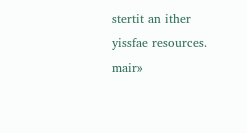stertit an ither yissfae resources. mair»